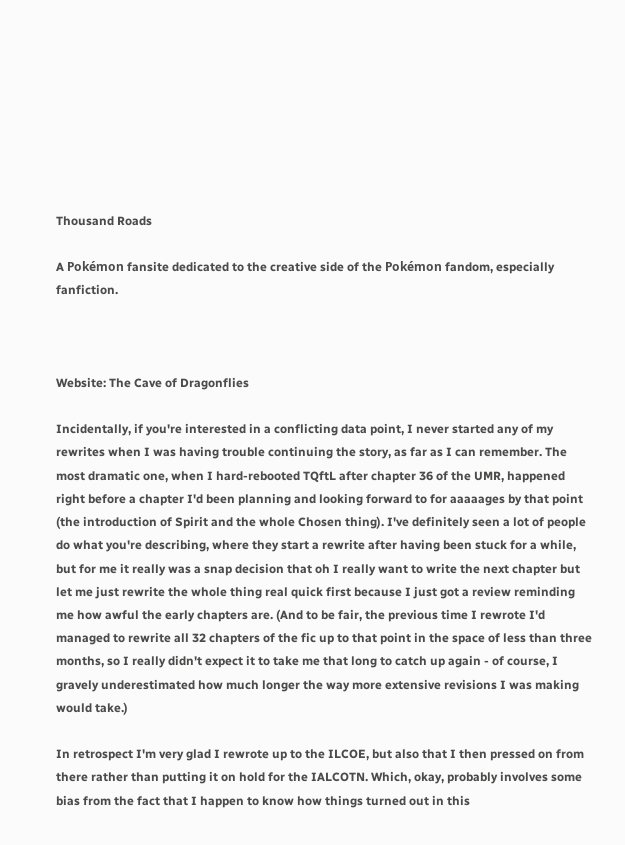Thousand Roads

A Pokémon fansite dedicated to the creative side of the Pokémon fandom, especially fanfiction.



Website: The Cave of Dragonflies

Incidentally, if you're interested in a conflicting data point, I never started any of my rewrites when I was having trouble continuing the story, as far as I can remember. The most dramatic one, when I hard-rebooted TQftL after chapter 36 of the UMR, happened right before a chapter I'd been planning and looking forward to for aaaaages by that point (the introduction of Spirit and the whole Chosen thing). I've definitely seen a lot of people do what you're describing, where they start a rewrite after having been stuck for a while, but for me it really was a snap decision that oh I really want to write the next chapter but let me just rewrite the whole thing real quick first because I just got a review reminding me how awful the early chapters are. (And to be fair, the previous time I rewrote I'd managed to rewrite all 32 chapters of the fic up to that point in the space of less than three months, so I really didn't expect it to take me that long to catch up again - of course, I gravely underestimated how much longer the way more extensive revisions I was making would take.)

In retrospect I'm very glad I rewrote up to the ILCOE, but also that I then pressed on from there rather than putting it on hold for the IALCOTN. Which, okay, probably involves some bias from the fact that I happen to know how things turned out in this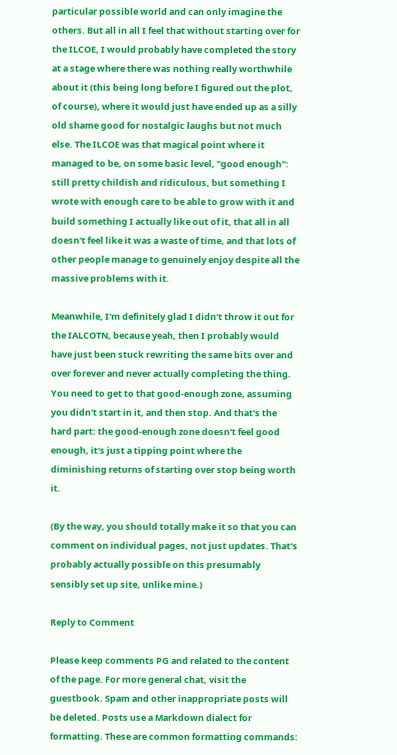particular possible world and can only imagine the others. But all in all I feel that without starting over for the ILCOE, I would probably have completed the story at a stage where there was nothing really worthwhile about it (this being long before I figured out the plot, of course), where it would just have ended up as a silly old shame good for nostalgic laughs but not much else. The ILCOE was that magical point where it managed to be, on some basic level, "good enough": still pretty childish and ridiculous, but something I wrote with enough care to be able to grow with it and build something I actually like out of it, that all in all doesn't feel like it was a waste of time, and that lots of other people manage to genuinely enjoy despite all the massive problems with it.

Meanwhile, I'm definitely glad I didn't throw it out for the IALCOTN, because yeah, then I probably would have just been stuck rewriting the same bits over and over forever and never actually completing the thing. You need to get to that good-enough zone, assuming you didn't start in it, and then stop. And that's the hard part: the good-enough zone doesn't feel good enough, it's just a tipping point where the diminishing returns of starting over stop being worth it.

(By the way, you should totally make it so that you can comment on individual pages, not just updates. That's probably actually possible on this presumably sensibly set up site, unlike mine.)

Reply to Comment

Please keep comments PG and related to the content of the page. For more general chat, visit the guestbook. Spam and other inappropriate posts will be deleted. Posts use a Markdown dialect for formatting. These are common formatting commands: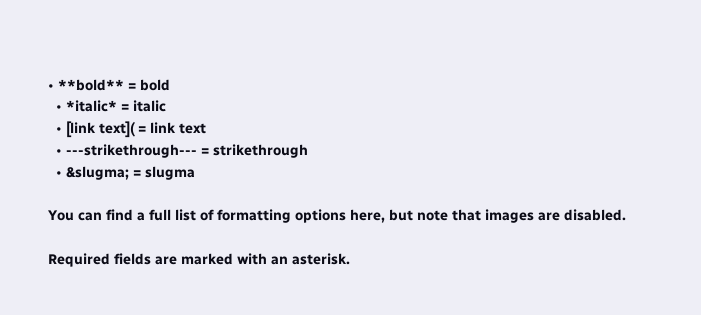• **bold** = bold
  • *italic* = italic
  • [link text]( = link text
  • ---strikethrough--- = strikethrough
  • &slugma; = slugma

You can find a full list of formatting options here, but note that images are disabled.

Required fields are marked with an asterisk.